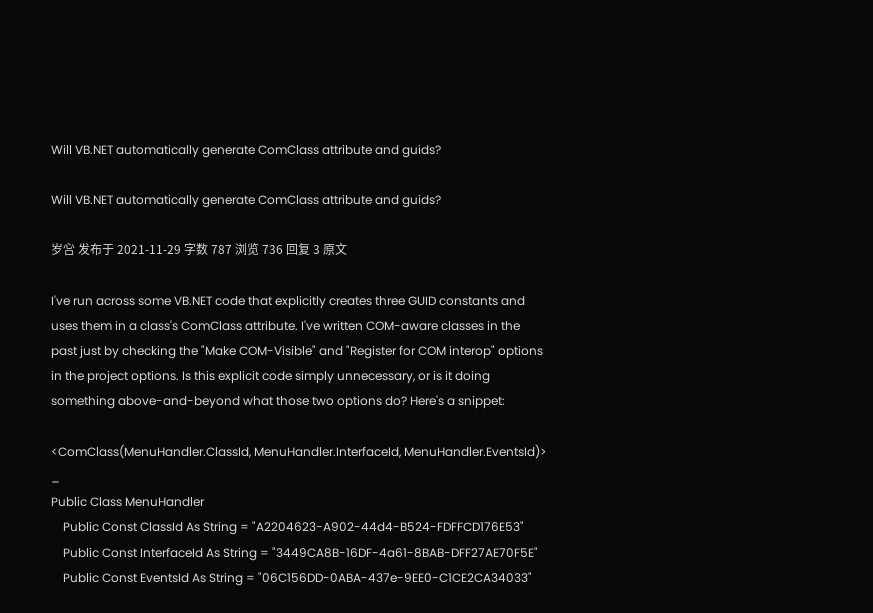Will VB.NET automatically generate ComClass attribute and guids?

Will VB.NET automatically generate ComClass attribute and guids?

岁吢 发布于 2021-11-29 字数 787 浏览 736 回复 3 原文

I've run across some VB.NET code that explicitly creates three GUID constants and uses them in a class's ComClass attribute. I've written COM-aware classes in the past just by checking the "Make COM-Visible" and "Register for COM interop" options in the project options. Is this explicit code simply unnecessary, or is it doing something above-and-beyond what those two options do? Here's a snippet:

<ComClass(MenuHandler.ClassId, MenuHandler.InterfaceId, MenuHandler.EventsId)> _
Public Class MenuHandler
    Public Const ClassId As String = "A2204623-A902-44d4-B524-FDFFCD176E53"
    Public Const InterfaceId As String = "3449CA8B-16DF-4a61-8BAB-DFF27AE70F5E"
    Public Const EventsId As String = "06C156DD-0ABA-437e-9EE0-C1CE2CA34033"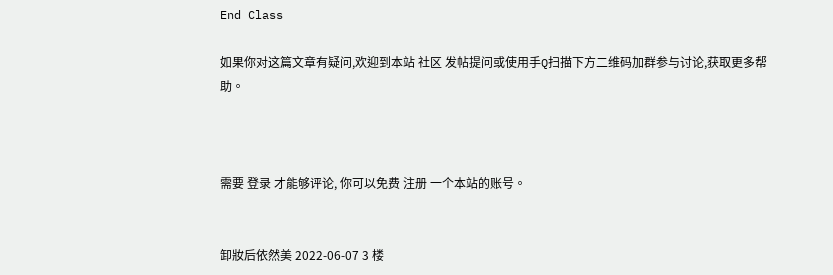End Class

如果你对这篇文章有疑问,欢迎到本站 社区 发帖提问或使用手Q扫描下方二维码加群参与讨论,获取更多帮助。



需要 登录 才能够评论, 你可以免费 注册 一个本站的账号。


卸妝后依然美 2022-06-07 3 楼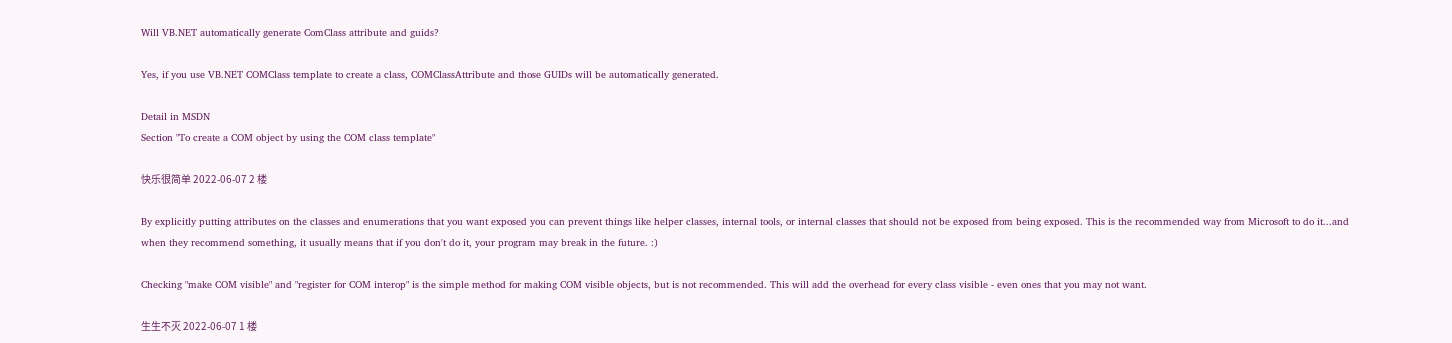Will VB.NET automatically generate ComClass attribute and guids?

Yes, if you use VB.NET COMClass template to create a class, COMClassAttribute and those GUIDs will be automatically generated.

Detail in MSDN
Section "To create a COM object by using the COM class template"

快乐很简单 2022-06-07 2 楼

By explicitly putting attributes on the classes and enumerations that you want exposed you can prevent things like helper classes, internal tools, or internal classes that should not be exposed from being exposed. This is the recommended way from Microsoft to do it...and when they recommend something, it usually means that if you don't do it, your program may break in the future. :)

Checking "make COM visible" and "register for COM interop" is the simple method for making COM visible objects, but is not recommended. This will add the overhead for every class visible - even ones that you may not want.

生生不灭 2022-06-07 1 楼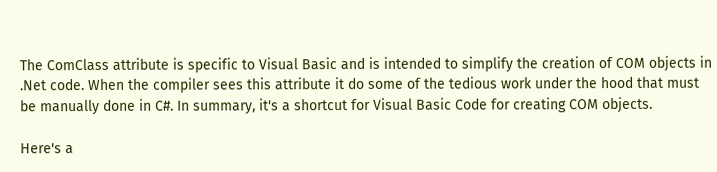The ComClass attribute is specific to Visual Basic and is intended to simplify the creation of COM objects in .Net code. When the compiler sees this attribute it do some of the tedious work under the hood that must be manually done in C#. In summary, it's a shortcut for Visual Basic Code for creating COM objects.

Here's a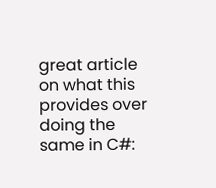great article on what this provides over doing the same in C#: